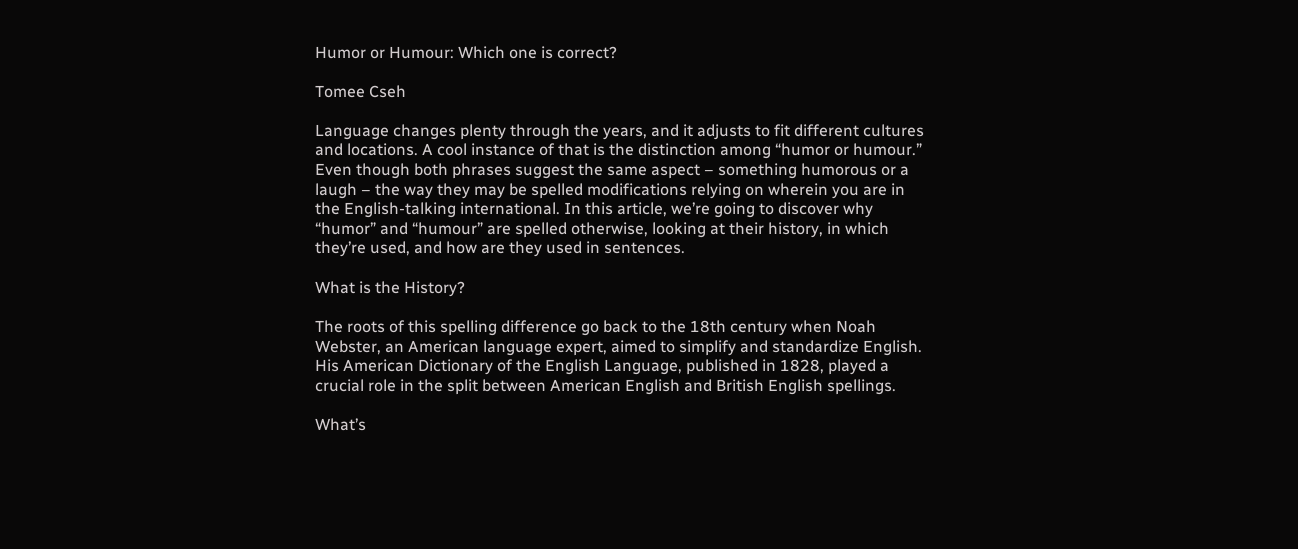Humor or Humour: Which one is correct?

Tomee Cseh

Language changes plenty through the years, and it adjusts to fit different cultures and locations. A cool instance of that is the distinction among “humor or humour.” Even though both phrases suggest the same aspect – something humorous or a laugh – the way they may be spelled modifications relying on wherein you are in the English-talking international. In this article, we’re going to discover why “humor” and “humour” are spelled otherwise, looking at their history, in which they’re used, and how are they used in sentences.

What is the History?

The roots of this spelling difference go back to the 18th century when Noah Webster, an American language expert, aimed to simplify and standardize English. His American Dictionary of the English Language, published in 1828, played a crucial role in the split between American English and British English spellings.

What’s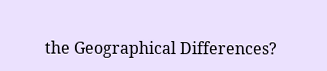the Geographical Differences?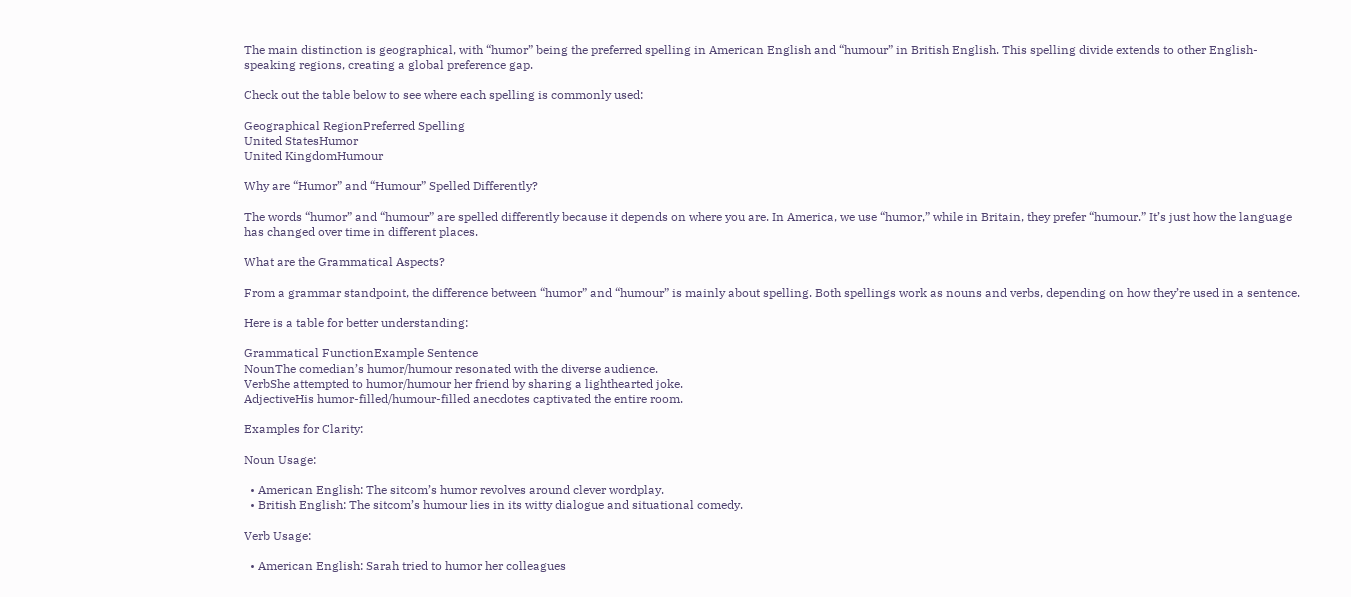The main distinction is geographical, with “humor” being the preferred spelling in American English and “humour” in British English. This spelling divide extends to other English-speaking regions, creating a global preference gap.

Check out the table below to see where each spelling is commonly used:

Geographical RegionPreferred Spelling
United StatesHumor
United KingdomHumour

Why are “Humor” and “Humour” Spelled Differently?

The words “humor” and “humour” are spelled differently because it depends on where you are. In America, we use “humor,” while in Britain, they prefer “humour.” It’s just how the language has changed over time in different places.

What are the Grammatical Aspects?

From a grammar standpoint, the difference between “humor” and “humour” is mainly about spelling. Both spellings work as nouns and verbs, depending on how they’re used in a sentence.

Here is a table for better understanding:

Grammatical FunctionExample Sentence
NounThe comedian’s humor/humour resonated with the diverse audience.
VerbShe attempted to humor/humour her friend by sharing a lighthearted joke.
AdjectiveHis humor-filled/humour-filled anecdotes captivated the entire room.

Examples for Clarity:

Noun Usage:

  • American English: The sitcom’s humor revolves around clever wordplay.
  • British English: The sitcom’s humour lies in its witty dialogue and situational comedy.

Verb Usage:

  • American English: Sarah tried to humor her colleagues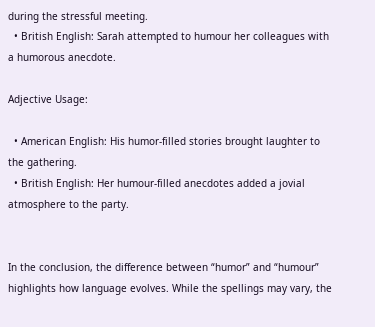during the stressful meeting.
  • British English: Sarah attempted to humour her colleagues with a humorous anecdote.

Adjective Usage:

  • American English: His humor-filled stories brought laughter to the gathering.
  • British English: Her humour-filled anecdotes added a jovial atmosphere to the party.


In the conclusion, the difference between “humor” and “humour” highlights how language evolves. While the spellings may vary, the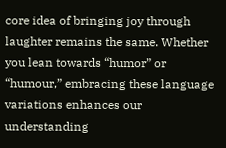core idea of bringing joy through laughter remains the same. Whether you lean towards “humor” or “humour,” embracing these language variations enhances our understanding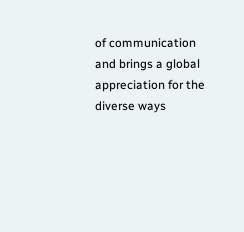of communication and brings a global appreciation for the diverse ways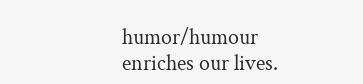humor/humour enriches our lives.